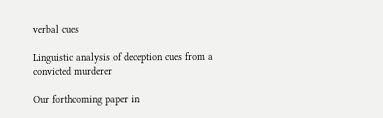verbal cues

Linguistic analysis of deception cues from a convicted murderer

Our forthcoming paper in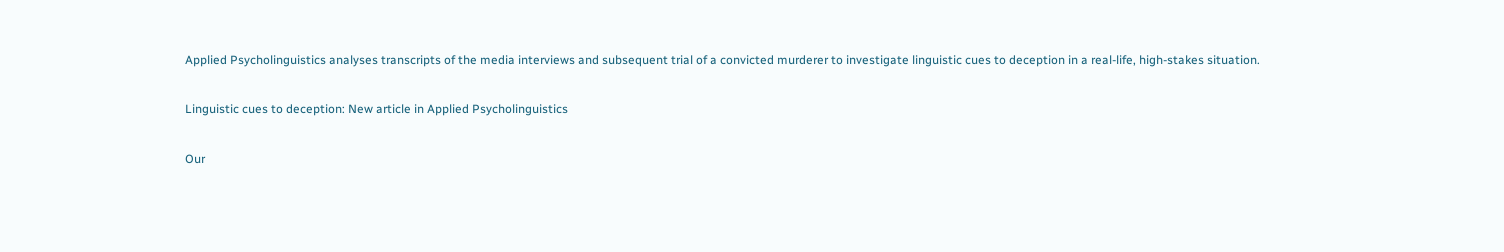Applied Psycholinguistics analyses transcripts of the media interviews and subsequent trial of a convicted murderer to investigate linguistic cues to deception in a real-life, high-stakes situation.

Linguistic cues to deception: New article in Applied Psycholinguistics

Our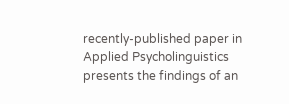recently-published paper in Applied Psycholinguistics presents the findings of an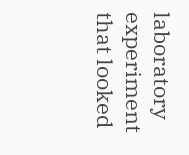laboratory experiment that looked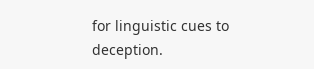for linguistic cues to deception.